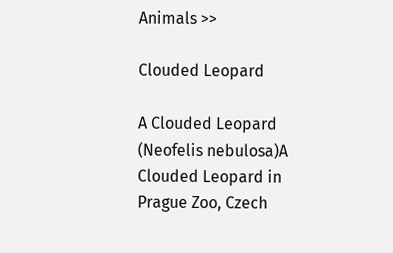Animals >>

Clouded Leopard

A Clouded Leopard (Neofelis nebulosa)A Clouded Leopard in Prague Zoo, Czech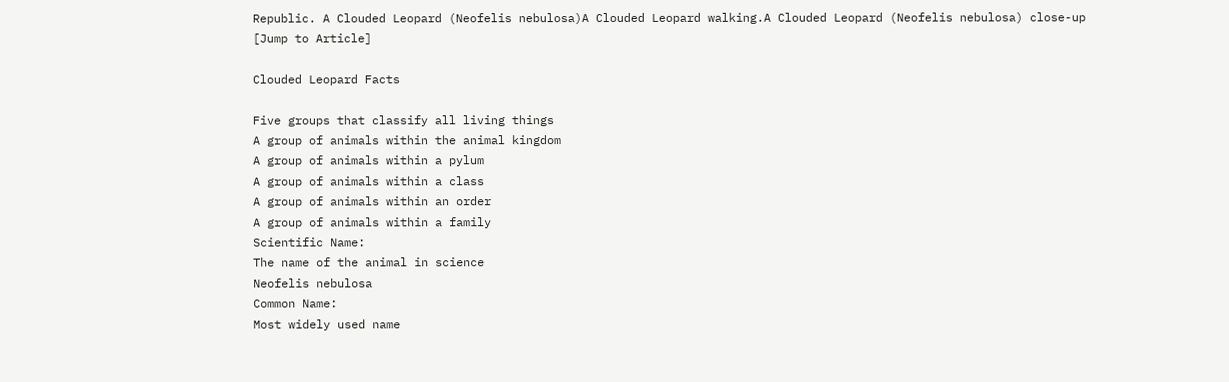Republic. A Clouded Leopard (Neofelis nebulosa)A Clouded Leopard walking.A Clouded Leopard (Neofelis nebulosa) close-up
[Jump to Article]

Clouded Leopard Facts

Five groups that classify all living things
A group of animals within the animal kingdom
A group of animals within a pylum
A group of animals within a class
A group of animals within an order
A group of animals within a family
Scientific Name:
The name of the animal in science
Neofelis nebulosa
Common Name:
Most widely used name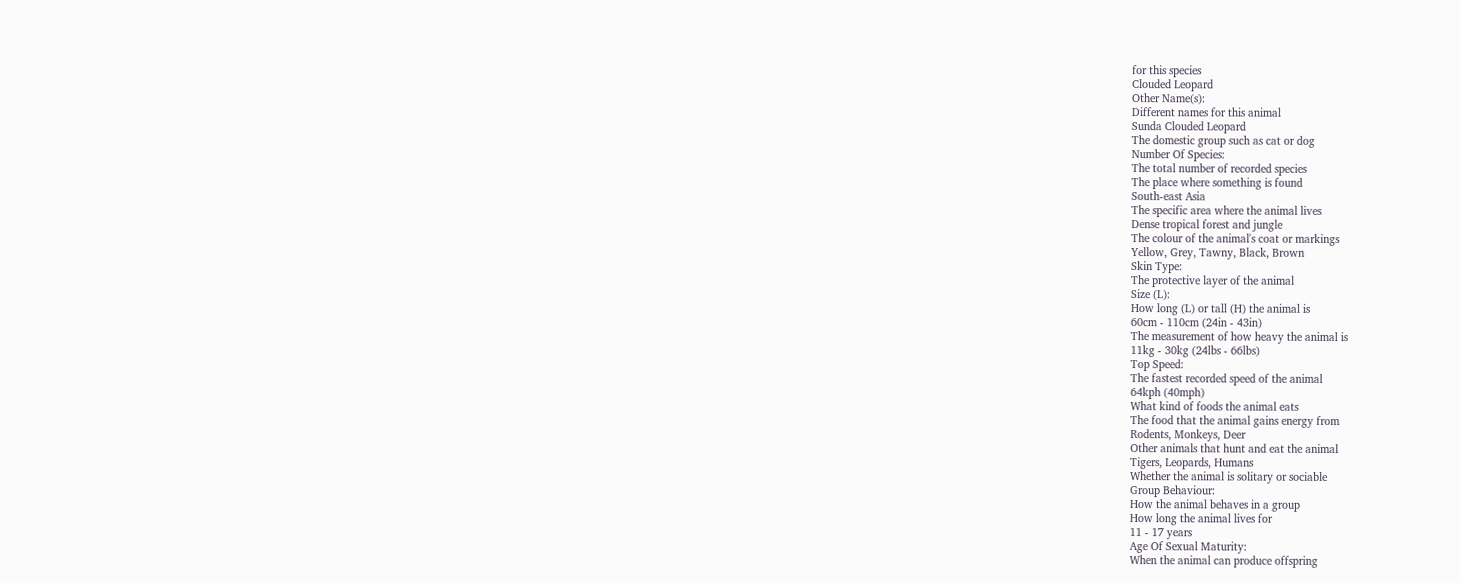for this species
Clouded Leopard
Other Name(s):
Different names for this animal
Sunda Clouded Leopard
The domestic group such as cat or dog
Number Of Species:
The total number of recorded species
The place where something is found
South-east Asia
The specific area where the animal lives
Dense tropical forest and jungle
The colour of the animal's coat or markings
Yellow, Grey, Tawny, Black, Brown
Skin Type:
The protective layer of the animal
Size (L):
How long (L) or tall (H) the animal is
60cm - 110cm (24in - 43in)
The measurement of how heavy the animal is
11kg - 30kg (24lbs - 66lbs)
Top Speed:
The fastest recorded speed of the animal
64kph (40mph)
What kind of foods the animal eats
The food that the animal gains energy from
Rodents, Monkeys, Deer
Other animals that hunt and eat the animal
Tigers, Leopards, Humans
Whether the animal is solitary or sociable
Group Behaviour:
How the animal behaves in a group
How long the animal lives for
11 - 17 years
Age Of Sexual Maturity:
When the animal can produce offspring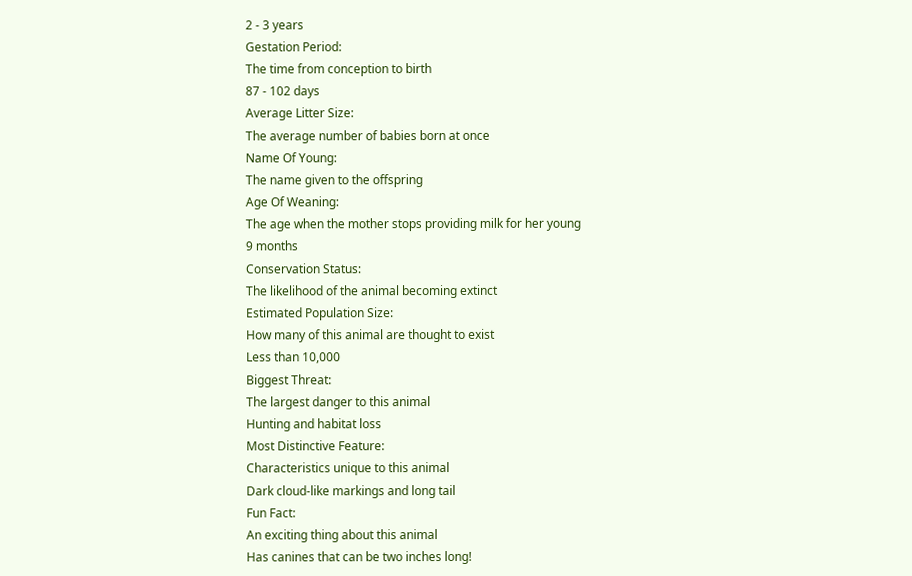2 - 3 years
Gestation Period:
The time from conception to birth
87 - 102 days
Average Litter Size:
The average number of babies born at once
Name Of Young:
The name given to the offspring
Age Of Weaning:
The age when the mother stops providing milk for her young
9 months
Conservation Status:
The likelihood of the animal becoming extinct
Estimated Population Size:
How many of this animal are thought to exist
Less than 10,000
Biggest Threat:
The largest danger to this animal
Hunting and habitat loss
Most Distinctive Feature:
Characteristics unique to this animal
Dark cloud-like markings and long tail
Fun Fact:
An exciting thing about this animal
Has canines that can be two inches long!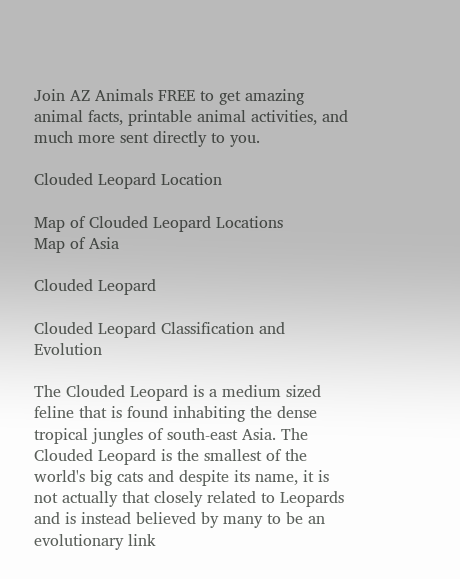Join AZ Animals FREE to get amazing animal facts, printable animal activities, and much more sent directly to you.

Clouded Leopard Location

Map of Clouded Leopard Locations
Map of Asia

Clouded Leopard

Clouded Leopard Classification and Evolution

The Clouded Leopard is a medium sized feline that is found inhabiting the dense tropical jungles of south-east Asia. The Clouded Leopard is the smallest of the world's big cats and despite its name, it is not actually that closely related to Leopards and is instead believed by many to be an evolutionary link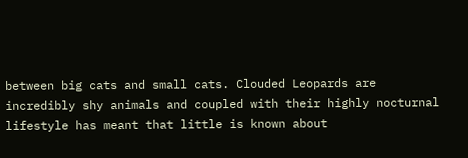between big cats and small cats. Clouded Leopards are incredibly shy animals and coupled with their highly nocturnal lifestyle has meant that little is known about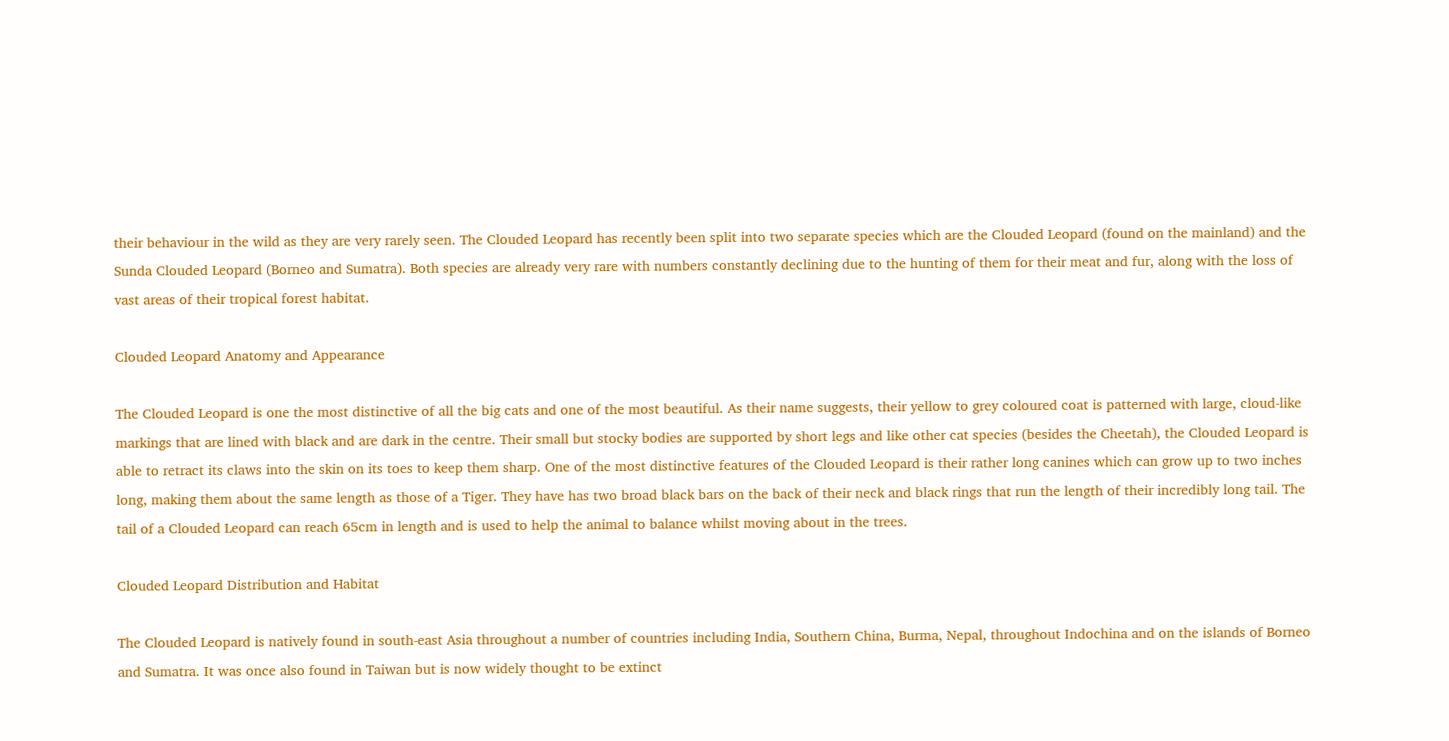their behaviour in the wild as they are very rarely seen. The Clouded Leopard has recently been split into two separate species which are the Clouded Leopard (found on the mainland) and the Sunda Clouded Leopard (Borneo and Sumatra). Both species are already very rare with numbers constantly declining due to the hunting of them for their meat and fur, along with the loss of vast areas of their tropical forest habitat.

Clouded Leopard Anatomy and Appearance

The Clouded Leopard is one the most distinctive of all the big cats and one of the most beautiful. As their name suggests, their yellow to grey coloured coat is patterned with large, cloud-like markings that are lined with black and are dark in the centre. Their small but stocky bodies are supported by short legs and like other cat species (besides the Cheetah), the Clouded Leopard is able to retract its claws into the skin on its toes to keep them sharp. One of the most distinctive features of the Clouded Leopard is their rather long canines which can grow up to two inches long, making them about the same length as those of a Tiger. They have has two broad black bars on the back of their neck and black rings that run the length of their incredibly long tail. The tail of a Clouded Leopard can reach 65cm in length and is used to help the animal to balance whilst moving about in the trees.

Clouded Leopard Distribution and Habitat

The Clouded Leopard is natively found in south-east Asia throughout a number of countries including India, Southern China, Burma, Nepal, throughout Indochina and on the islands of Borneo and Sumatra. It was once also found in Taiwan but is now widely thought to be extinct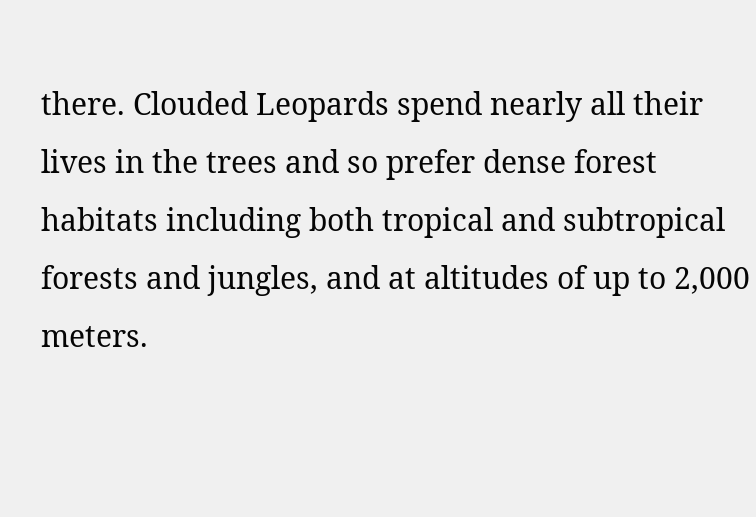there. Clouded Leopards spend nearly all their lives in the trees and so prefer dense forest habitats including both tropical and subtropical forests and jungles, and at altitudes of up to 2,000 meters.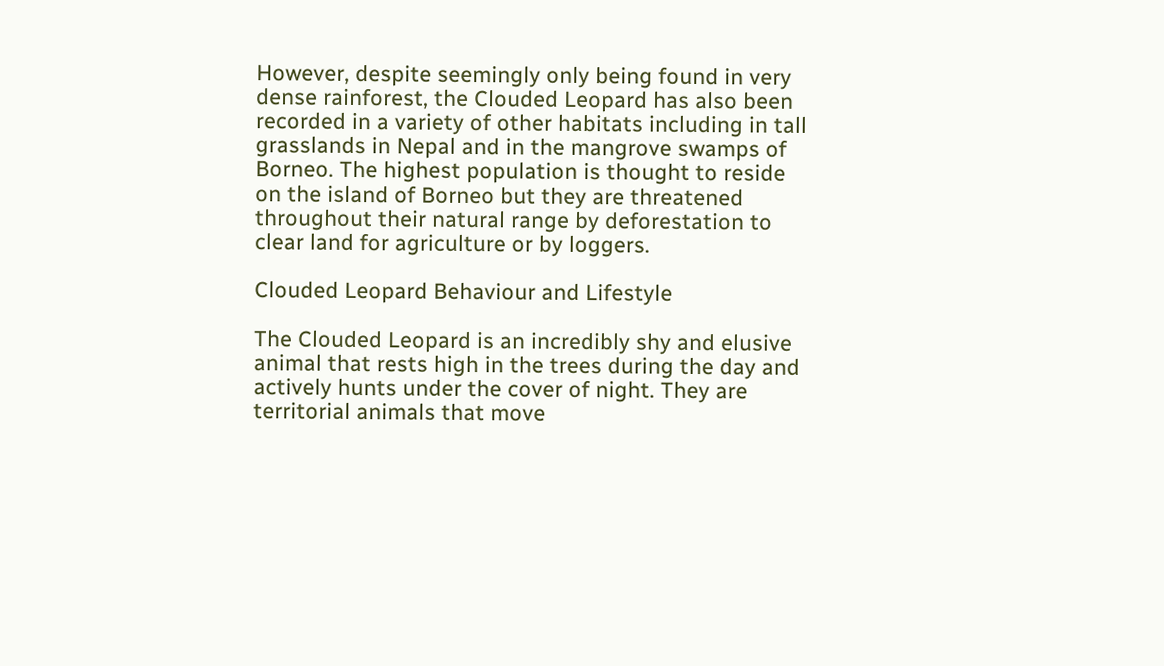However, despite seemingly only being found in very dense rainforest, the Clouded Leopard has also been recorded in a variety of other habitats including in tall grasslands in Nepal and in the mangrove swamps of Borneo. The highest population is thought to reside on the island of Borneo but they are threatened throughout their natural range by deforestation to clear land for agriculture or by loggers.

Clouded Leopard Behaviour and Lifestyle

The Clouded Leopard is an incredibly shy and elusive animal that rests high in the trees during the day and actively hunts under the cover of night. They are territorial animals that move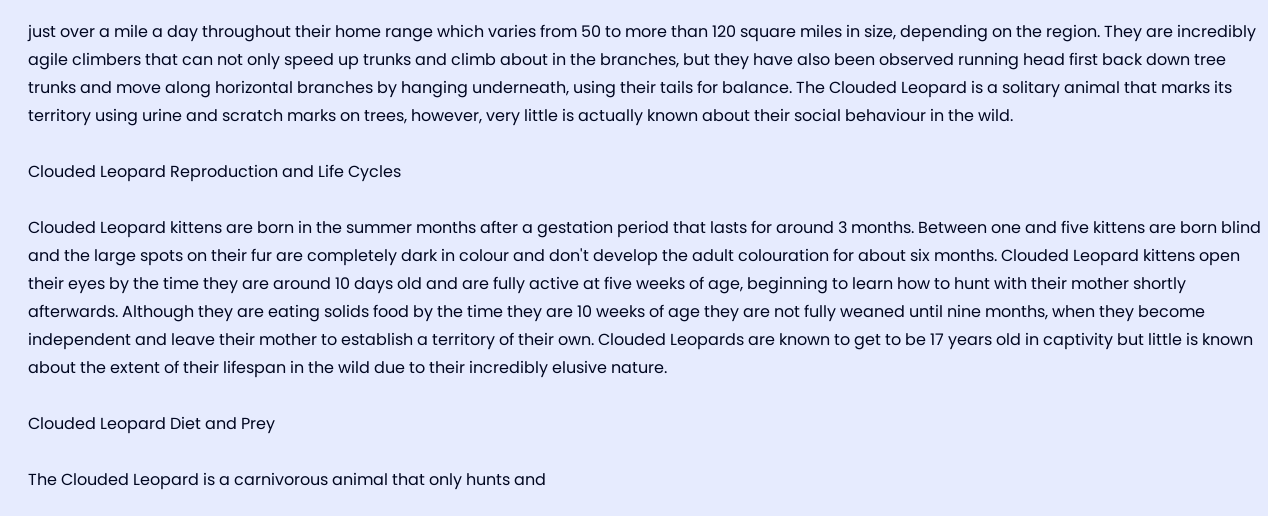just over a mile a day throughout their home range which varies from 50 to more than 120 square miles in size, depending on the region. They are incredibly agile climbers that can not only speed up trunks and climb about in the branches, but they have also been observed running head first back down tree trunks and move along horizontal branches by hanging underneath, using their tails for balance. The Clouded Leopard is a solitary animal that marks its territory using urine and scratch marks on trees, however, very little is actually known about their social behaviour in the wild.

Clouded Leopard Reproduction and Life Cycles

Clouded Leopard kittens are born in the summer months after a gestation period that lasts for around 3 months. Between one and five kittens are born blind and the large spots on their fur are completely dark in colour and don't develop the adult colouration for about six months. Clouded Leopard kittens open their eyes by the time they are around 10 days old and are fully active at five weeks of age, beginning to learn how to hunt with their mother shortly afterwards. Although they are eating solids food by the time they are 10 weeks of age they are not fully weaned until nine months, when they become independent and leave their mother to establish a territory of their own. Clouded Leopards are known to get to be 17 years old in captivity but little is known about the extent of their lifespan in the wild due to their incredibly elusive nature.

Clouded Leopard Diet and Prey

The Clouded Leopard is a carnivorous animal that only hunts and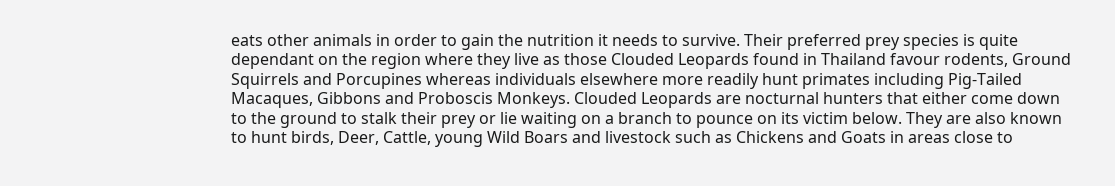eats other animals in order to gain the nutrition it needs to survive. Their preferred prey species is quite dependant on the region where they live as those Clouded Leopards found in Thailand favour rodents, Ground Squirrels and Porcupines whereas individuals elsewhere more readily hunt primates including Pig-Tailed Macaques, Gibbons and Proboscis Monkeys. Clouded Leopards are nocturnal hunters that either come down to the ground to stalk their prey or lie waiting on a branch to pounce on its victim below. They are also known to hunt birds, Deer, Cattle, young Wild Boars and livestock such as Chickens and Goats in areas close to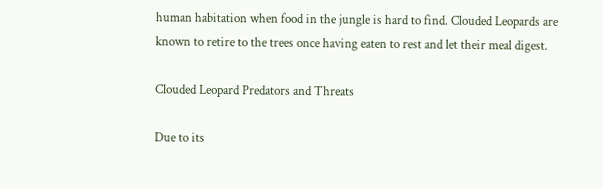human habitation when food in the jungle is hard to find. Clouded Leopards are known to retire to the trees once having eaten to rest and let their meal digest.

Clouded Leopard Predators and Threats

Due to its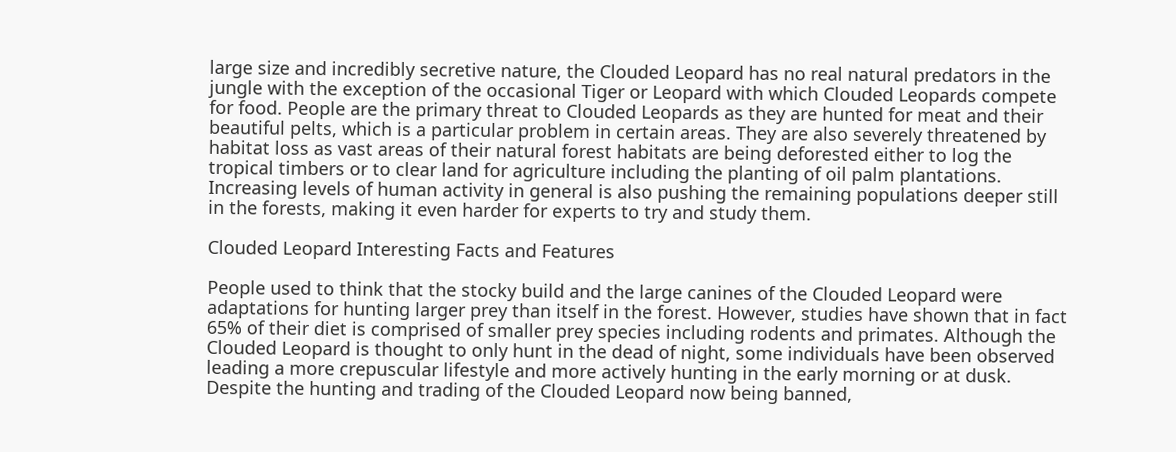large size and incredibly secretive nature, the Clouded Leopard has no real natural predators in the jungle with the exception of the occasional Tiger or Leopard with which Clouded Leopards compete for food. People are the primary threat to Clouded Leopards as they are hunted for meat and their beautiful pelts, which is a particular problem in certain areas. They are also severely threatened by habitat loss as vast areas of their natural forest habitats are being deforested either to log the tropical timbers or to clear land for agriculture including the planting of oil palm plantations. Increasing levels of human activity in general is also pushing the remaining populations deeper still in the forests, making it even harder for experts to try and study them.

Clouded Leopard Interesting Facts and Features

People used to think that the stocky build and the large canines of the Clouded Leopard were adaptations for hunting larger prey than itself in the forest. However, studies have shown that in fact 65% of their diet is comprised of smaller prey species including rodents and primates. Although the Clouded Leopard is thought to only hunt in the dead of night, some individuals have been observed leading a more crepuscular lifestyle and more actively hunting in the early morning or at dusk. Despite the hunting and trading of the Clouded Leopard now being banned,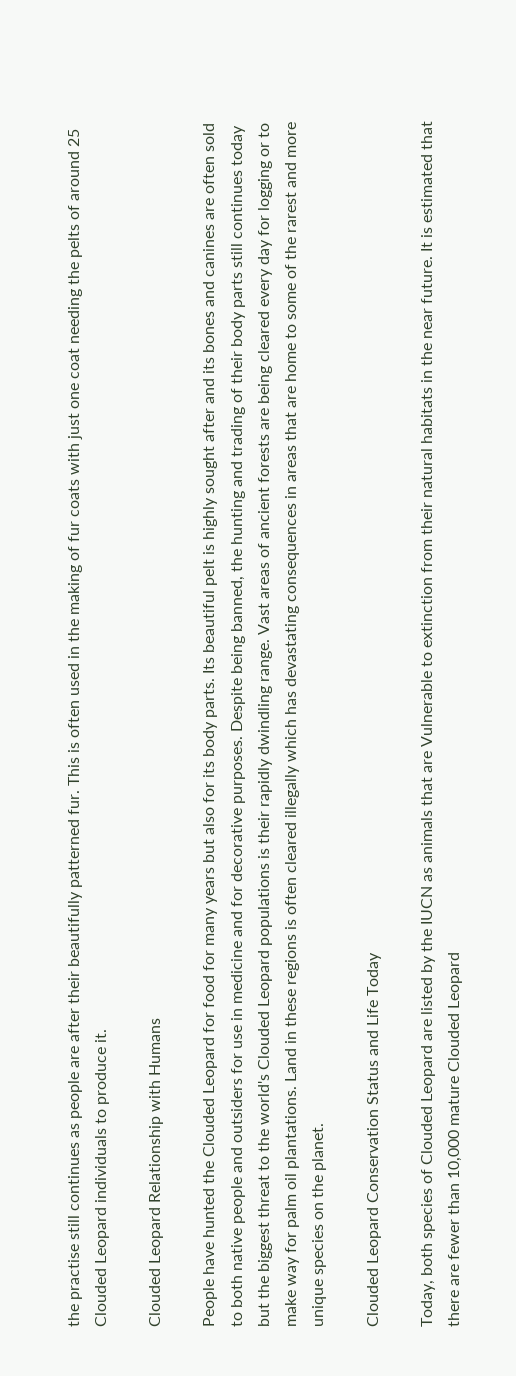the practise still continues as people are after their beautifully patterned fur. This is often used in the making of fur coats with just one coat needing the pelts of around 25 Clouded Leopard individuals to produce it.

Clouded Leopard Relationship with Humans

People have hunted the Clouded Leopard for food for many years but also for its body parts. Its beautiful pelt is highly sought after and its bones and canines are often sold to both native people and outsiders for use in medicine and for decorative purposes. Despite being banned, the hunting and trading of their body parts still continues today but the biggest threat to the world's Clouded Leopard populations is their rapidly dwindling range. Vast areas of ancient forests are being cleared every day for logging or to make way for palm oil plantations. Land in these regions is often cleared illegally which has devastating consequences in areas that are home to some of the rarest and more unique species on the planet.

Clouded Leopard Conservation Status and Life Today

Today, both species of Clouded Leopard are listed by the IUCN as animals that are Vulnerable to extinction from their natural habitats in the near future. It is estimated that there are fewer than 10,000 mature Clouded Leopard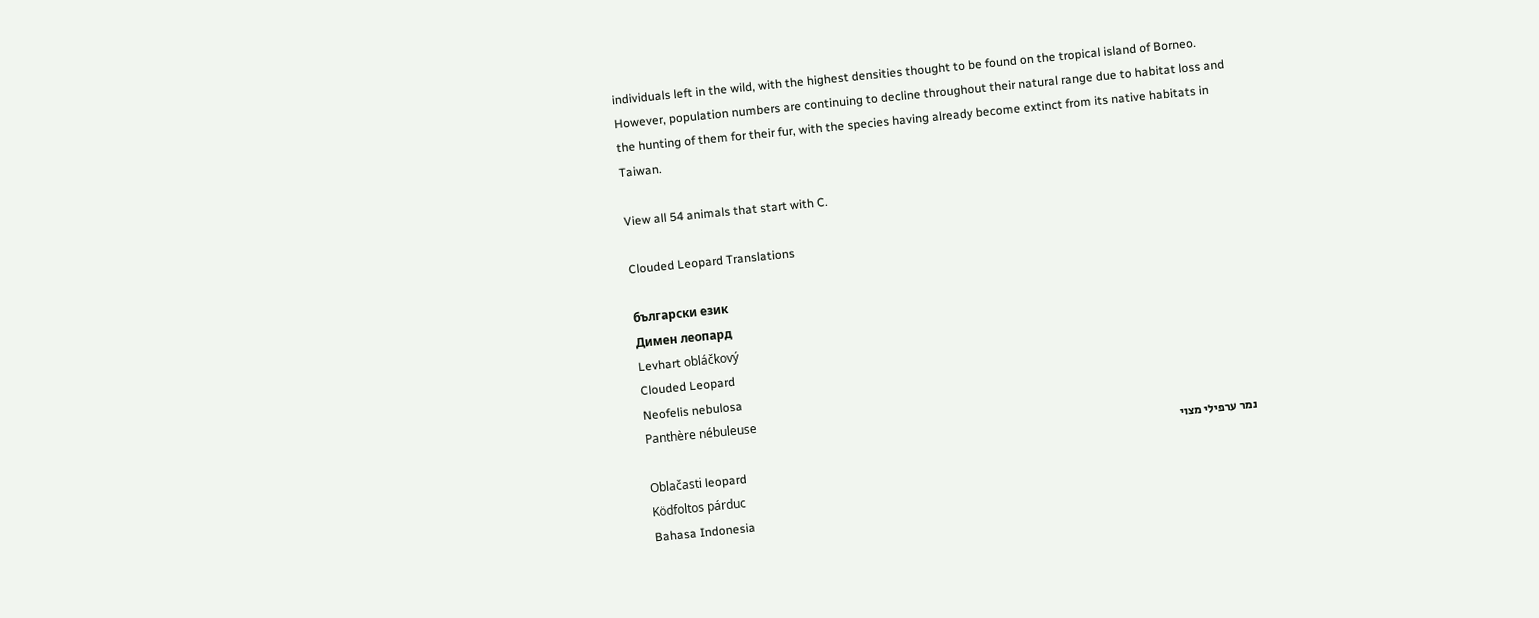individuals left in the wild, with the highest densities thought to be found on the tropical island of Borneo. However, population numbers are continuing to decline throughout their natural range due to habitat loss and the hunting of them for their fur, with the species having already become extinct from its native habitats in Taiwan.

View all 54 animals that start with C.

Clouded Leopard Translations

български език
Димен леопард
Levhart obláčkový
Clouded Leopard
Neofelis nebulosa
Panthère nébuleuse
נמר ערפילי מצוי
Oblačasti leopard
Ködfoltos párduc
Bahasa Indonesia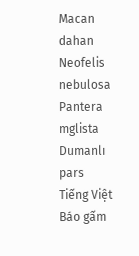Macan dahan
Neofelis nebulosa
Pantera mglista
Dumanlı pars
Tiếng Việt
Báo gấm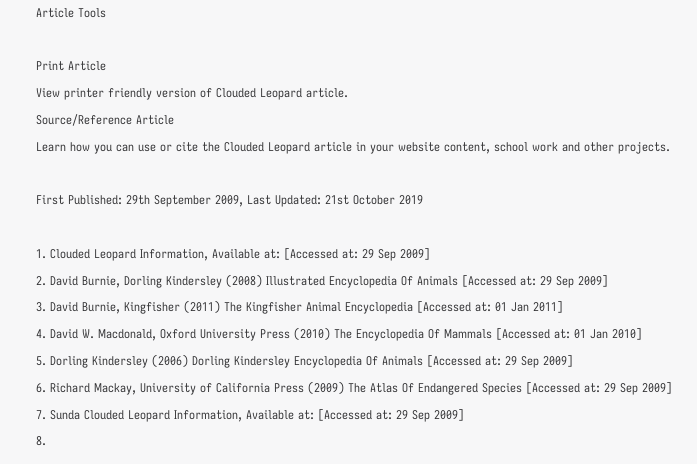Article Tools

Print Article
View printer friendly version of Clouded Leopard article.
Source/Reference Article
Learn how you can use or cite the Clouded Leopard article in your website content, school work and other projects.

First Published: 29th September 2009, Last Updated: 21st October 2019

1. Clouded Leopard Information, Available at: [Accessed at: 29 Sep 2009]
2. David Burnie, Dorling Kindersley (2008) Illustrated Encyclopedia Of Animals [Accessed at: 29 Sep 2009]
3. David Burnie, Kingfisher (2011) The Kingfisher Animal Encyclopedia [Accessed at: 01 Jan 2011]
4. David W. Macdonald, Oxford University Press (2010) The Encyclopedia Of Mammals [Accessed at: 01 Jan 2010]
5. Dorling Kindersley (2006) Dorling Kindersley Encyclopedia Of Animals [Accessed at: 29 Sep 2009]
6. Richard Mackay, University of California Press (2009) The Atlas Of Endangered Species [Accessed at: 29 Sep 2009]
7. Sunda Clouded Leopard Information, Available at: [Accessed at: 29 Sep 2009]
8.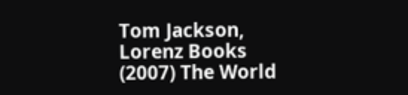Tom Jackson, Lorenz Books (2007) The World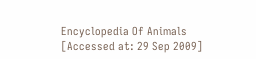Encyclopedia Of Animals [Accessed at: 29 Sep 2009]